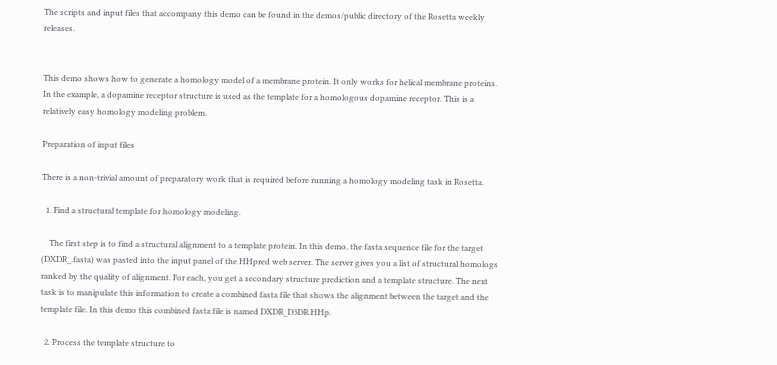The scripts and input files that accompany this demo can be found in the demos/public directory of the Rosetta weekly releases.


This demo shows how to generate a homology model of a membrane protein. It only works for helical membrane proteins. In the example, a dopamine receptor structure is used as the template for a homologous dopamine receptor. This is a relatively easy homology modeling problem.

Preparation of input files

There is a non-trivial amount of preparatory work that is required before running a homology modeling task in Rosetta.

  1. Find a structural template for homology modeling.

    The first step is to find a structural alignment to a template protein. In this demo, the fasta sequence file for the target (DXDR_.fasta) was pasted into the input panel of the HHpred web server. The server gives you a list of structural homologs ranked by the quality of alignment. For each, you get a secondary structure prediction and a template structure. The next task is to manipulate this information to create a combined fasta file that shows the alignment between the target and the template file. In this demo this combined fasta file is named DXDR_D3DR.HHp.

  2. Process the template structure to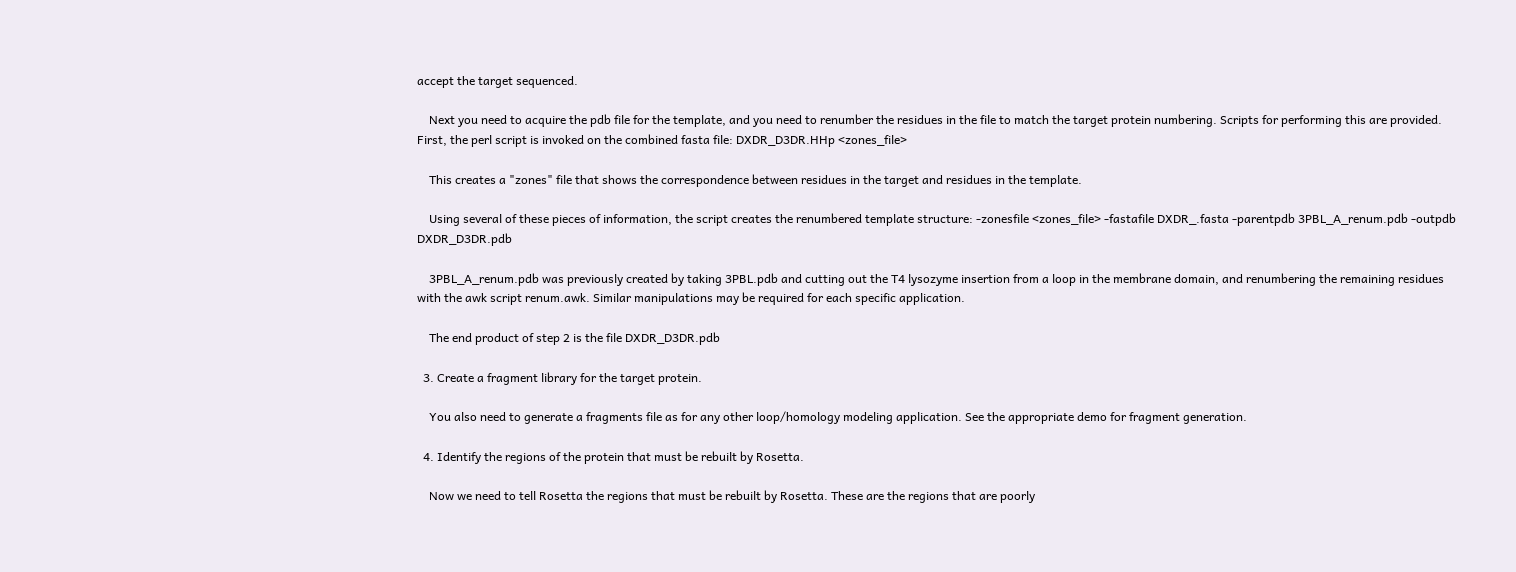accept the target sequenced.

    Next you need to acquire the pdb file for the template, and you need to renumber the residues in the file to match the target protein numbering. Scripts for performing this are provided. First, the perl script is invoked on the combined fasta file: DXDR_D3DR.HHp <zones_file>

    This creates a "zones" file that shows the correspondence between residues in the target and residues in the template.

    Using several of these pieces of information, the script creates the renumbered template structure: -zonesfile <zones_file> -fastafile DXDR_.fasta -parentpdb 3PBL_A_renum.pdb -outpdb DXDR_D3DR.pdb

    3PBL_A_renum.pdb was previously created by taking 3PBL.pdb and cutting out the T4 lysozyme insertion from a loop in the membrane domain, and renumbering the remaining residues with the awk script renum.awk. Similar manipulations may be required for each specific application.

    The end product of step 2 is the file DXDR_D3DR.pdb

  3. Create a fragment library for the target protein.

    You also need to generate a fragments file as for any other loop/homology modeling application. See the appropriate demo for fragment generation.

  4. Identify the regions of the protein that must be rebuilt by Rosetta.

    Now we need to tell Rosetta the regions that must be rebuilt by Rosetta. These are the regions that are poorly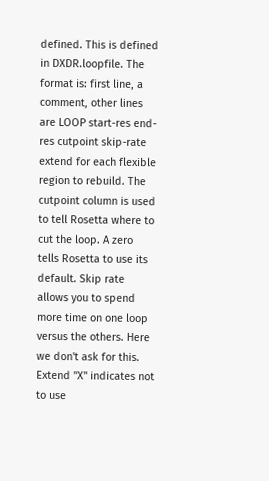defined. This is defined in DXDR.loopfile. The format is: first line, a comment, other lines are LOOP start-res end-res cutpoint skip-rate extend for each flexible region to rebuild. The cutpoint column is used to tell Rosetta where to cut the loop. A zero tells Rosetta to use its default. Skip rate allows you to spend more time on one loop versus the others. Here we don't ask for this. Extend "X" indicates not to use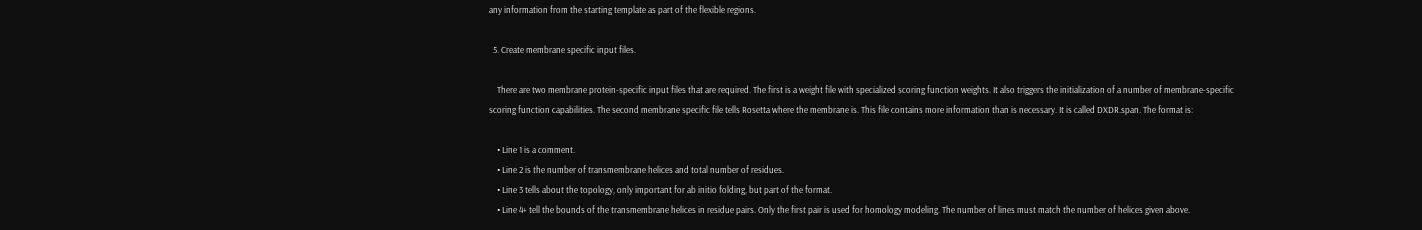any information from the starting template as part of the flexible regions.

  5. Create membrane specific input files.

    There are two membrane protein-specific input files that are required. The first is a weight file with specialized scoring function weights. It also triggers the initialization of a number of membrane-specific scoring function capabilities. The second membrane specific file tells Rosetta where the membrane is. This file contains more information than is necessary. It is called DXDR.span. The format is:

    • Line 1 is a comment.
    • Line 2 is the number of transmembrane helices and total number of residues.
    • Line 3 tells about the topology, only important for ab initio folding, but part of the format.
    • Line 4+ tell the bounds of the transmembrane helices in residue pairs. Only the first pair is used for homology modeling. The number of lines must match the number of helices given above.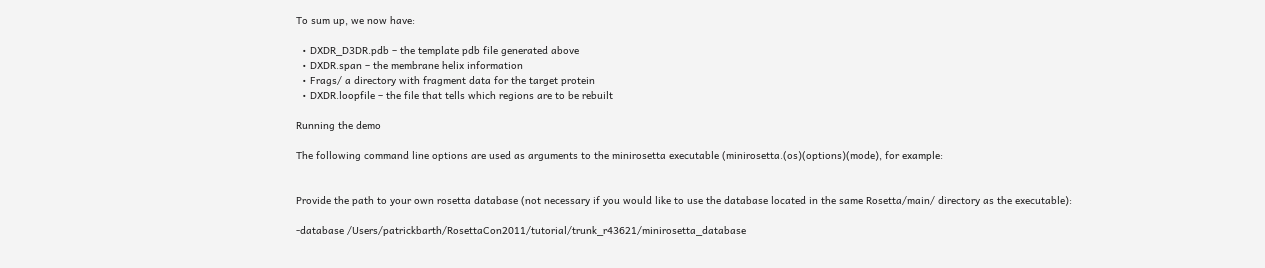To sum up, we now have:

  • DXDR_D3DR.pdb – the template pdb file generated above
  • DXDR.span – the membrane helix information
  • Frags/ a directory with fragment data for the target protein
  • DXDR.loopfile – the file that tells which regions are to be rebuilt

Running the demo

The following command line options are used as arguments to the minirosetta executable (minirosetta.(os)(options)(mode), for example:


Provide the path to your own rosetta database (not necessary if you would like to use the database located in the same Rosetta/main/ directory as the executable):

-database /Users/patrickbarth/RosettaCon2011/tutorial/trunk_r43621/minirosetta_database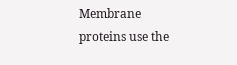Membrane proteins use the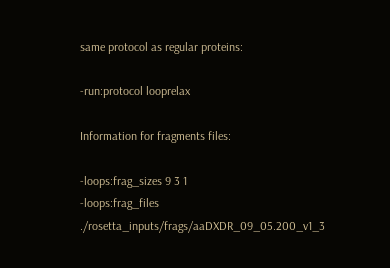same protocol as regular proteins:

-run:protocol looprelax

Information for fragments files:

-loops:frag_sizes 9 3 1
-loops:frag_files ./rosetta_inputs/frags/aaDXDR_09_05.200_v1_3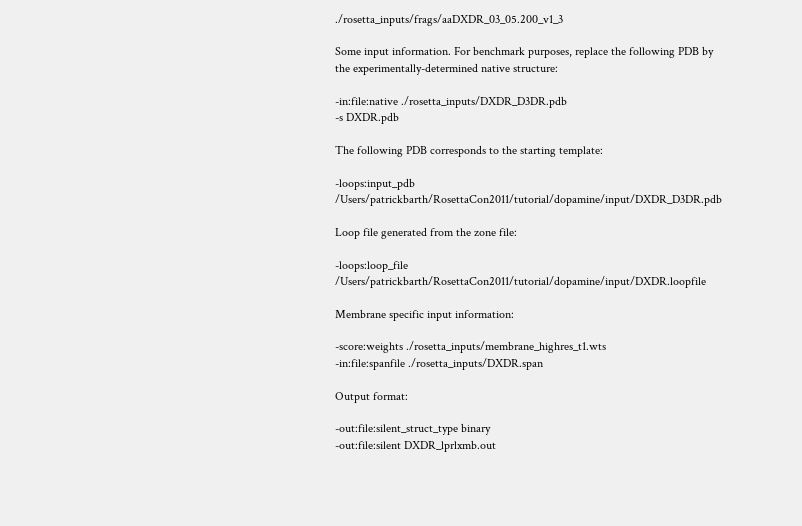./rosetta_inputs/frags/aaDXDR_03_05.200_v1_3

Some input information. For benchmark purposes, replace the following PDB by the experimentally-determined native structure:

-in:file:native ./rosetta_inputs/DXDR_D3DR.pdb
-s DXDR.pdb

The following PDB corresponds to the starting template:

-loops:input_pdb /Users/patrickbarth/RosettaCon2011/tutorial/dopamine/input/DXDR_D3DR.pdb

Loop file generated from the zone file:

-loops:loop_file /Users/patrickbarth/RosettaCon2011/tutorial/dopamine/input/DXDR.loopfile

Membrane specific input information:

-score:weights ./rosetta_inputs/membrane_highres_t1.wts
-in:file:spanfile ./rosetta_inputs/DXDR.span

Output format:

-out:file:silent_struct_type binary
-out:file:silent DXDR_lprlxmb.out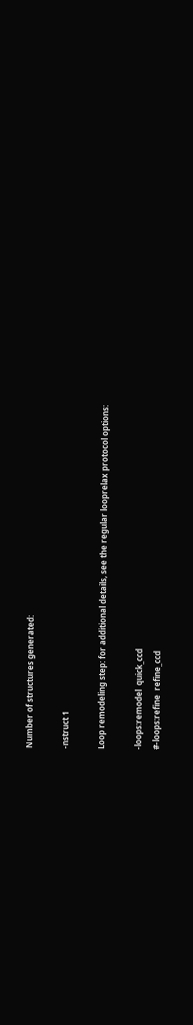Number of structures generated:

-nstruct 1

Loop remodeling step: for additional details, see the regular looprelax protocol options:

-loops:remodel  quick_ccd
#-loops:refine  refine_ccd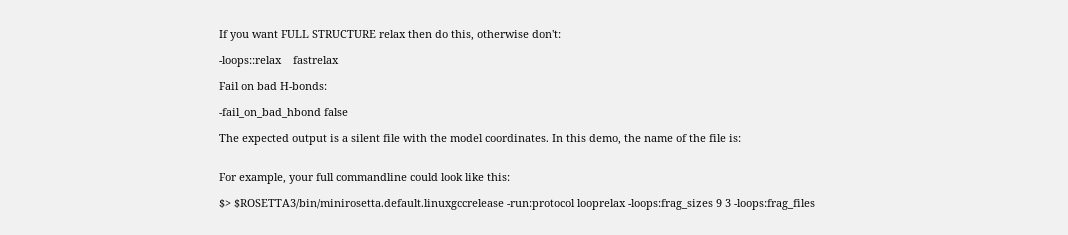If you want FULL STRUCTURE relax then do this, otherwise don't:

-loops::relax    fastrelax

Fail on bad H-bonds:

-fail_on_bad_hbond false

The expected output is a silent file with the model coordinates. In this demo, the name of the file is:


For example, your full commandline could look like this:

$> $ROSETTA3/bin/minirosetta.default.linuxgccrelease -run:protocol looprelax -loops:frag_sizes 9 3 -loops:frag_files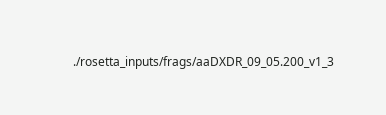./rosetta_inputs/frags/aaDXDR_09_05.200_v1_3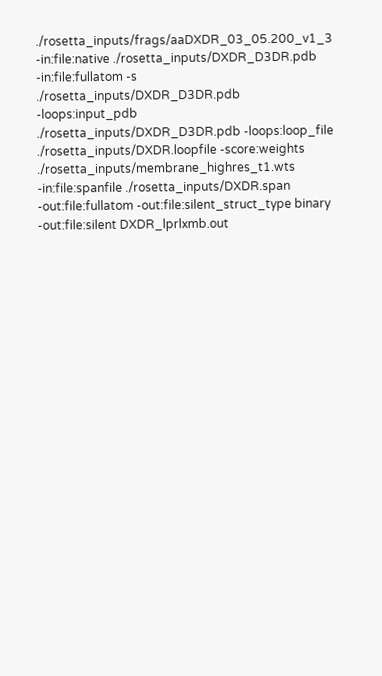./rosetta_inputs/frags/aaDXDR_03_05.200_v1_3 -in:file:native ./rosetta_inputs/DXDR_D3DR.pdb -in:file:fullatom -s ./rosetta_inputs/DXDR_D3DR.pdb -loops:input_pdb ./rosetta_inputs/DXDR_D3DR.pdb -loops:loop_file ./rosetta_inputs/DXDR.loopfile -score:weights ./rosetta_inputs/membrane_highres_t1.wts -in:file:spanfile ./rosetta_inputs/DXDR.span -out:file:fullatom -out:file:silent_struct_type binary -out:file:silent DXDR_lprlxmb.out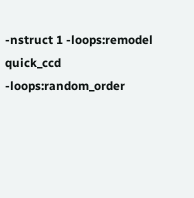-nstruct 1 -loops:remodel quick_ccd -loops:random_order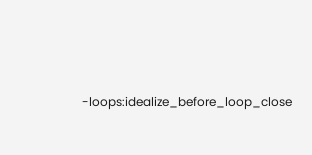-loops:idealize_before_loop_close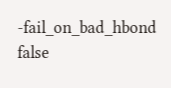-fail_on_bad_hbond false